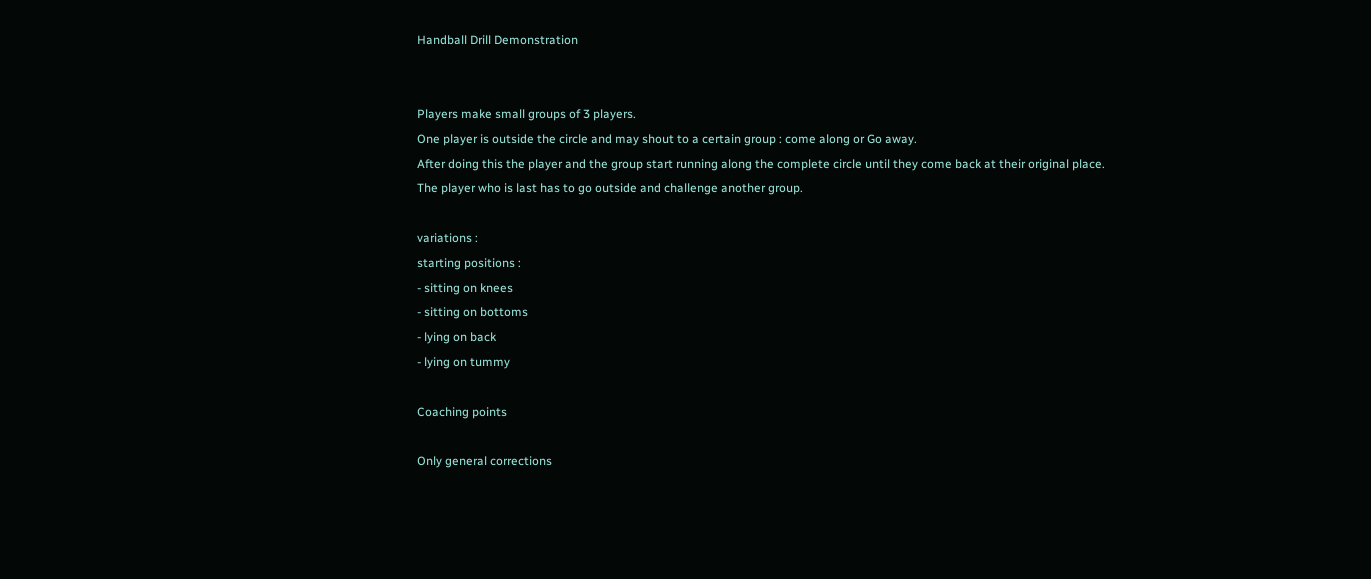Handball Drill Demonstration


Players make small groups of 3 players.
One player is outside the circle and may shout to a certain group : come along or Go away.
After doing this the player and the group start running along the complete circle until they come back at their original place.
The player who is last has to go outside and challenge another group.

variations :
starting positions :
- sitting on knees
- sitting on bottoms
- lying on back
- lying on tummy

Coaching points

Only general corrections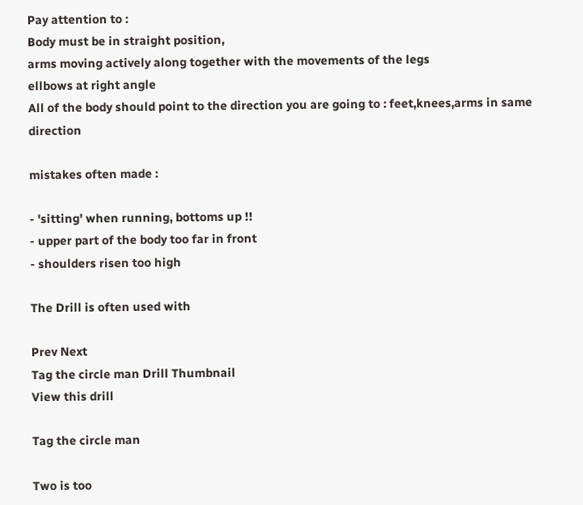Pay attention to :
Body must be in straight position,
arms moving actively along together with the movements of the legs
ellbows at right angle
All of the body should point to the direction you are going to : feet,knees,arms in same direction

mistakes often made :

- 'sitting' when running, bottoms up !!
- upper part of the body too far in front
- shoulders risen too high

The Drill is often used with

Prev Next
Tag the circle man Drill Thumbnail
View this drill

Tag the circle man

Two is too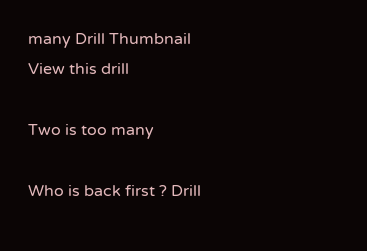many Drill Thumbnail
View this drill

Two is too many

Who is back first ? Drill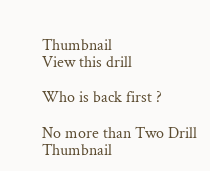Thumbnail
View this drill

Who is back first ?

No more than Two Drill Thumbnail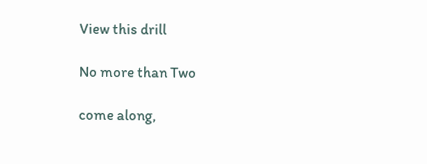View this drill

No more than Two

come along,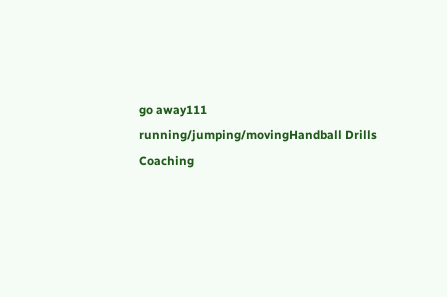go away111 running/jumping/movingHandball Drills Coaching